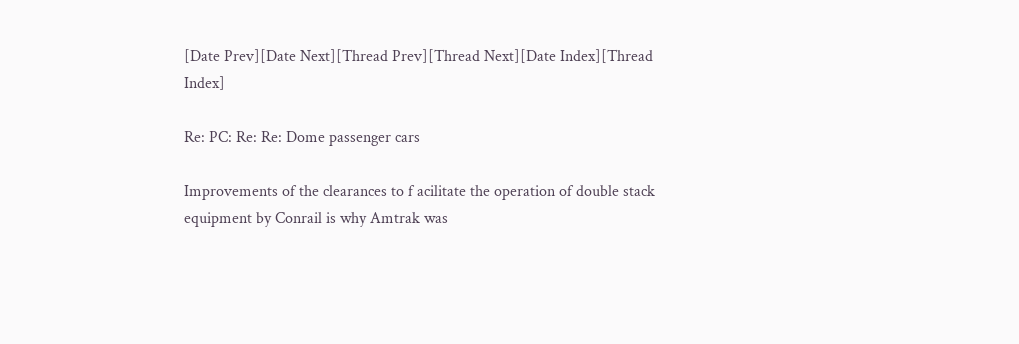[Date Prev][Date Next][Thread Prev][Thread Next][Date Index][Thread Index]

Re: PC: Re: Re: Dome passenger cars

Improvements of the clearances to f acilitate the operation of double stack
equipment by Conrail is why Amtrak was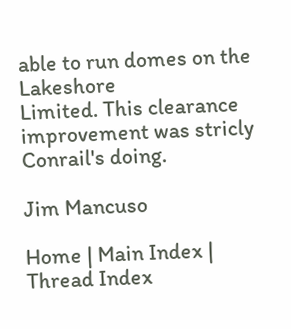able to run domes on the Lakeshore
Limited. This clearance improvement was stricly Conrail's doing.

Jim Mancuso

Home | Main Index | Thread Index